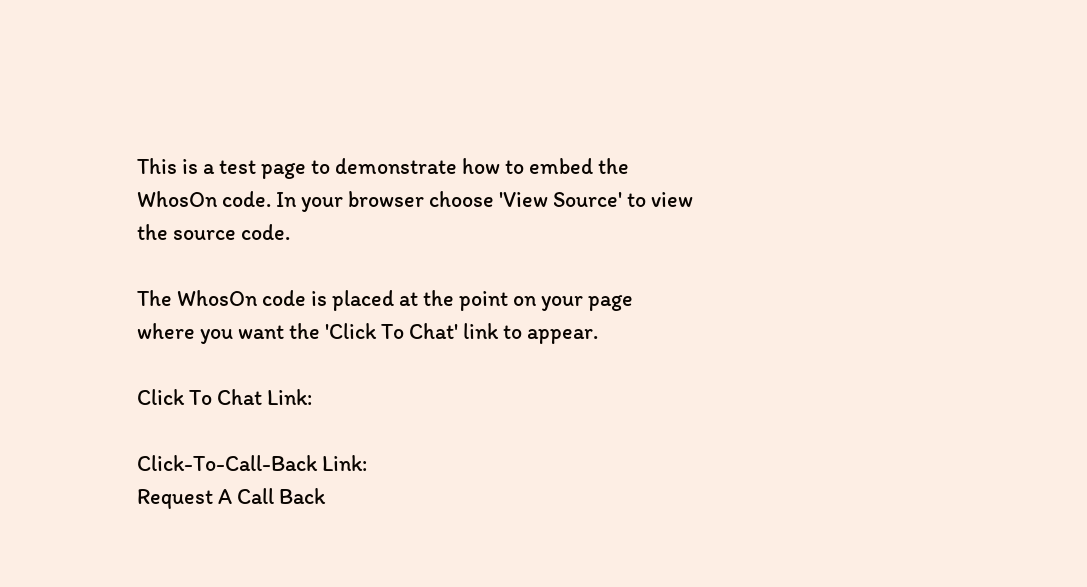This is a test page to demonstrate how to embed the WhosOn code. In your browser choose 'View Source' to view the source code.

The WhosOn code is placed at the point on your page where you want the 'Click To Chat' link to appear.

Click To Chat Link:

Click-To-Call-Back Link:
Request A Call Back